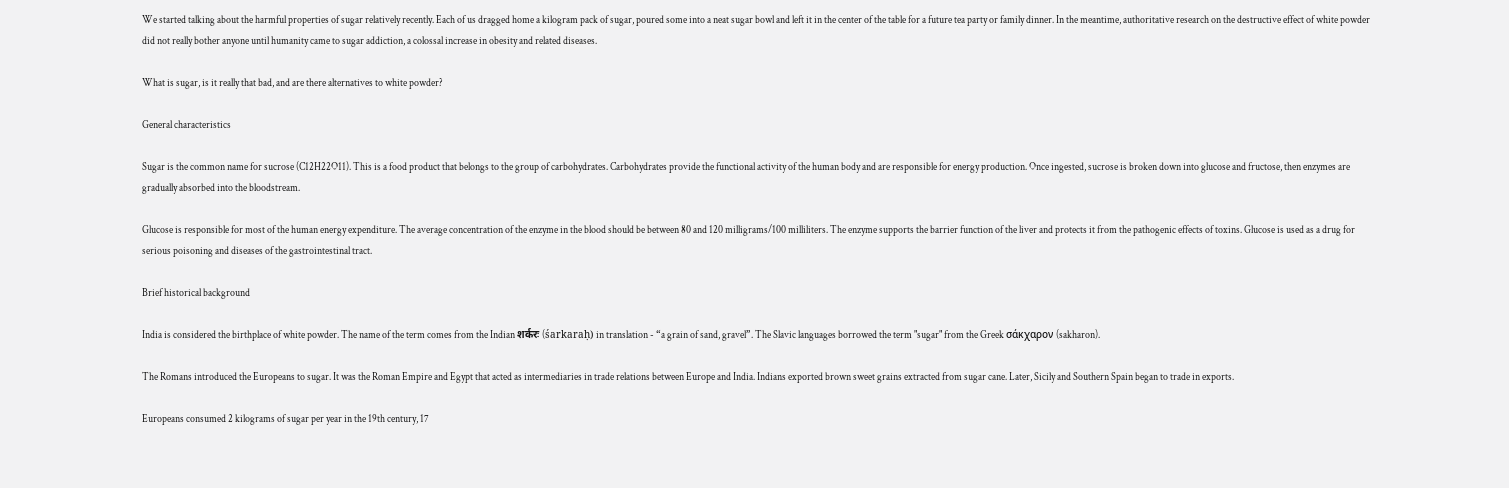We started talking about the harmful properties of sugar relatively recently. Each of us dragged home a kilogram pack of sugar, poured some into a neat sugar bowl and left it in the center of the table for a future tea party or family dinner. In the meantime, authoritative research on the destructive effect of white powder did not really bother anyone until humanity came to sugar addiction, a colossal increase in obesity and related diseases.

What is sugar, is it really that bad, and are there alternatives to white powder?

General characteristics

Sugar is the common name for sucrose (C12H22O11). This is a food product that belongs to the group of carbohydrates. Carbohydrates provide the functional activity of the human body and are responsible for energy production. Once ingested, sucrose is broken down into glucose and fructose, then enzymes are gradually absorbed into the bloodstream.

Glucose is responsible for most of the human energy expenditure. The average concentration of the enzyme in the blood should be between 80 and 120 milligrams/100 milliliters. The enzyme supports the barrier function of the liver and protects it from the pathogenic effects of toxins. Glucose is used as a drug for serious poisoning and diseases of the gastrointestinal tract.

Brief historical background

India is considered the birthplace of white powder. The name of the term comes from the Indian शर्करः (śarkaraḥ) in translation - “a grain of sand, gravel”. The Slavic languages borrowed the term "sugar" from the Greek σάκχαρον (sakharon).

The Romans introduced the Europeans to sugar. It was the Roman Empire and Egypt that acted as intermediaries in trade relations between Europe and India. Indians exported brown sweet grains extracted from sugar cane. Later, Sicily and Southern Spain began to trade in exports.

Europeans consumed 2 kilograms of sugar per year in the 19th century, 17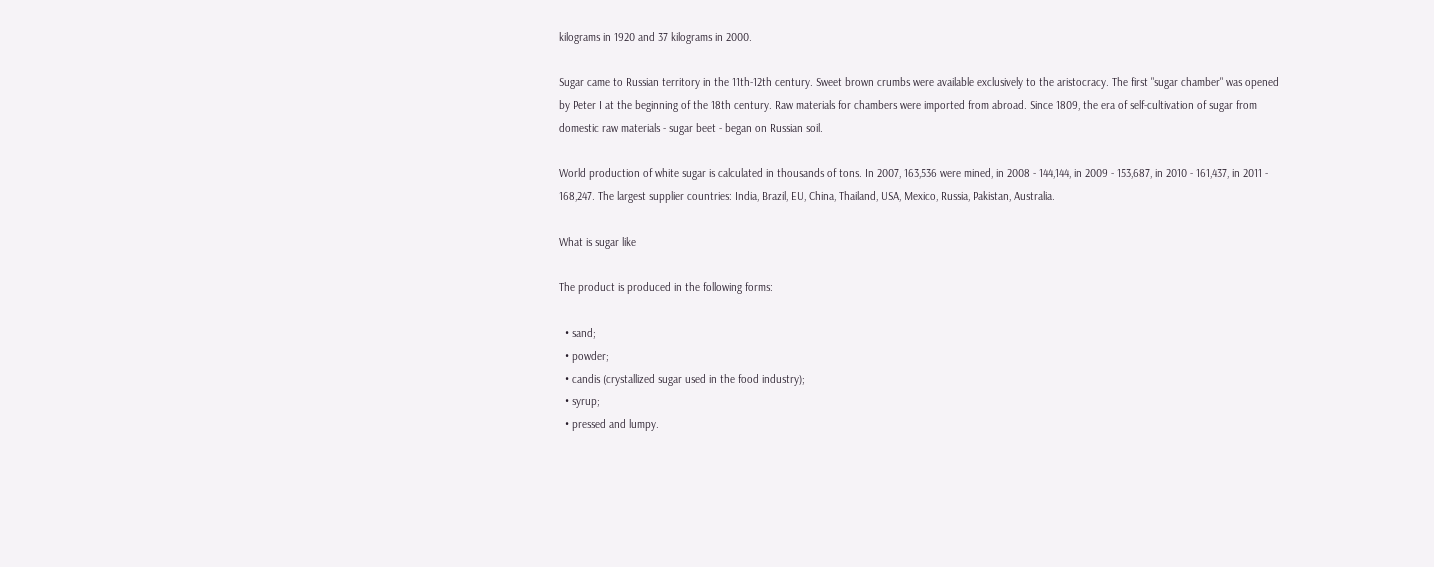kilograms in 1920 and 37 kilograms in 2000.

Sugar came to Russian territory in the 11th-12th century. Sweet brown crumbs were available exclusively to the aristocracy. The first "sugar chamber" was opened by Peter I at the beginning of the 18th century. Raw materials for chambers were imported from abroad. Since 1809, the era of self-cultivation of sugar from domestic raw materials - sugar beet - began on Russian soil.

World production of white sugar is calculated in thousands of tons. In 2007, 163,536 were mined, in 2008 - 144,144, in 2009 - 153,687, in 2010 - 161,437, in 2011 - 168,247. The largest supplier countries: India, Brazil, EU, China, Thailand, USA, Mexico, Russia, Pakistan, Australia.

What is sugar like

The product is produced in the following forms:

  • sand;
  • powder;
  • candis (crystallized sugar used in the food industry);
  • syrup;
  • pressed and lumpy.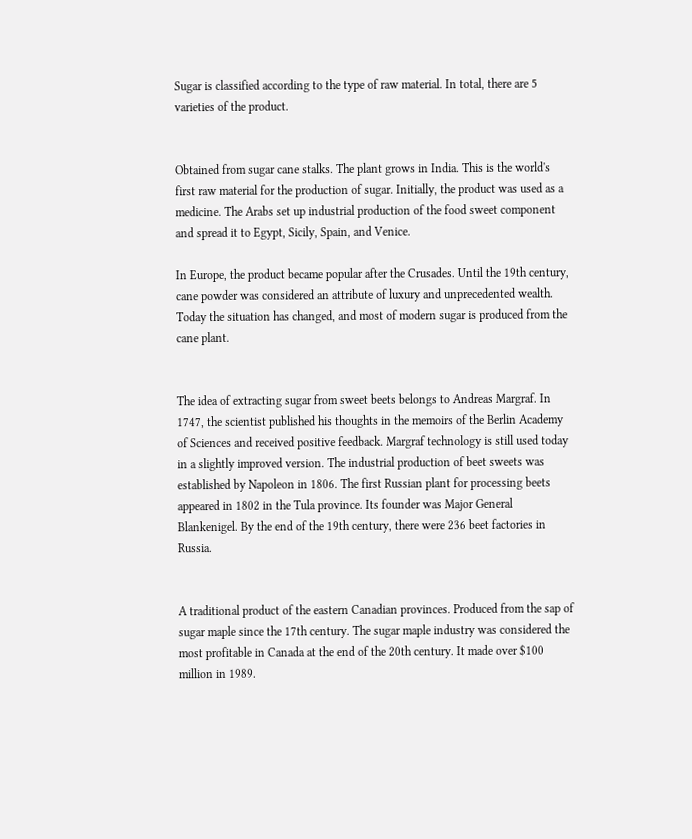Sugar is classified according to the type of raw material. In total, there are 5 varieties of the product.


Obtained from sugar cane stalks. The plant grows in India. This is the world's first raw material for the production of sugar. Initially, the product was used as a medicine. The Arabs set up industrial production of the food sweet component and spread it to Egypt, Sicily, Spain, and Venice.

In Europe, the product became popular after the Crusades. Until the 19th century, cane powder was considered an attribute of luxury and unprecedented wealth. Today the situation has changed, and most of modern sugar is produced from the cane plant.


The idea of extracting sugar from sweet beets belongs to Andreas Margraf. In 1747, the scientist published his thoughts in the memoirs of the Berlin Academy of Sciences and received positive feedback. Margraf technology is still used today in a slightly improved version. The industrial production of beet sweets was established by Napoleon in 1806. The first Russian plant for processing beets appeared in 1802 in the Tula province. Its founder was Major General Blankenigel. By the end of the 19th century, there were 236 beet factories in Russia.


A traditional product of the eastern Canadian provinces. Produced from the sap of sugar maple since the 17th century. The sugar maple industry was considered the most profitable in Canada at the end of the 20th century. It made over $100 million in 1989.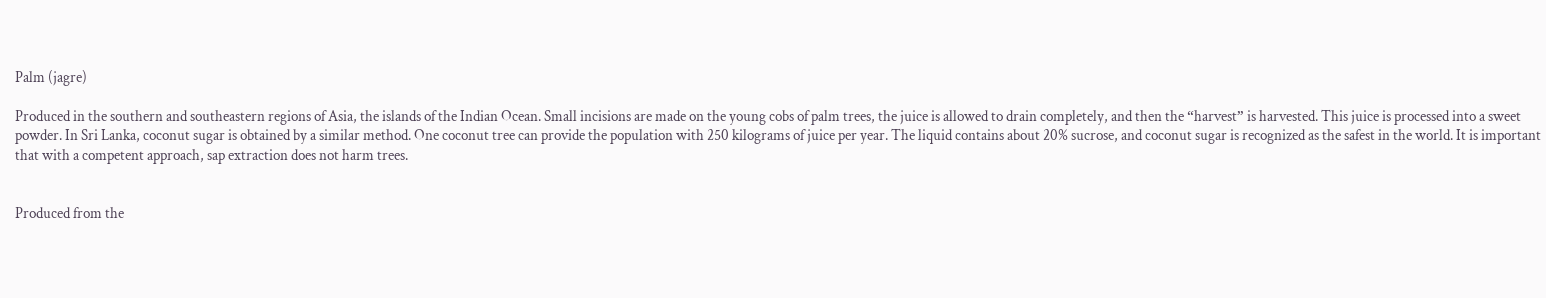Palm (jagre)

Produced in the southern and southeastern regions of Asia, the islands of the Indian Ocean. Small incisions are made on the young cobs of palm trees, the juice is allowed to drain completely, and then the “harvest” is harvested. This juice is processed into a sweet powder. In Sri Lanka, coconut sugar is obtained by a similar method. One coconut tree can provide the population with 250 kilograms of juice per year. The liquid contains about 20% sucrose, and coconut sugar is recognized as the safest in the world. It is important that with a competent approach, sap extraction does not harm trees.


Produced from the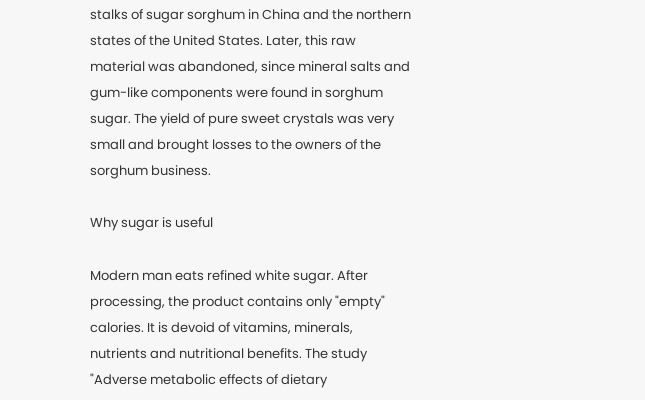stalks of sugar sorghum in China and the northern states of the United States. Later, this raw material was abandoned, since mineral salts and gum-like components were found in sorghum sugar. The yield of pure sweet crystals was very small and brought losses to the owners of the sorghum business.

Why sugar is useful

Modern man eats refined white sugar. After processing, the product contains only "empty" calories. It is devoid of vitamins, minerals, nutrients and nutritional benefits. The study "Adverse metabolic effects of dietary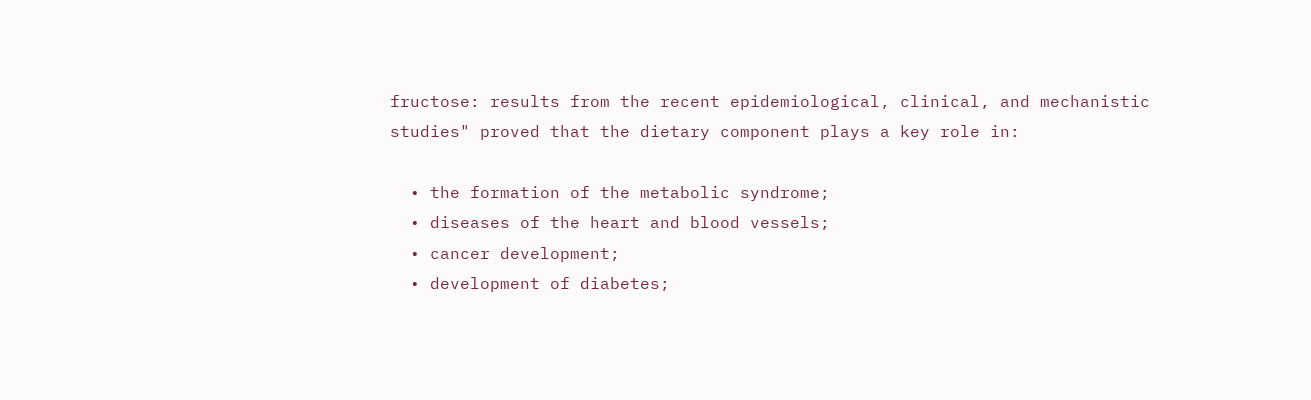fructose: results from the recent epidemiological, clinical, and mechanistic studies" proved that the dietary component plays a key role in:

  • the formation of the metabolic syndrome;
  • diseases of the heart and blood vessels;
  • cancer development;
  • development of diabetes;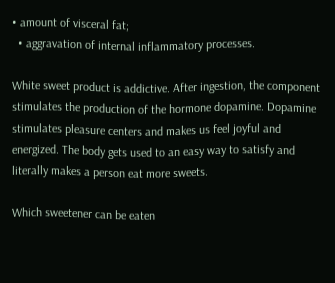• amount of visceral fat;
  • aggravation of internal inflammatory processes.

White sweet product is addictive. After ingestion, the component stimulates the production of the hormone dopamine. Dopamine stimulates pleasure centers and makes us feel joyful and energized. The body gets used to an easy way to satisfy and literally makes a person eat more sweets.

Which sweetener can be eaten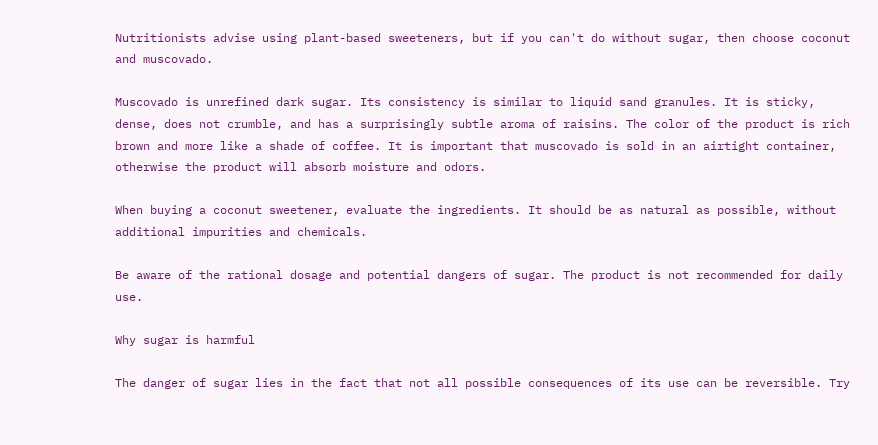Nutritionists advise using plant-based sweeteners, but if you can't do without sugar, then choose coconut and muscovado.

Muscovado is unrefined dark sugar. Its consistency is similar to liquid sand granules. It is sticky, dense, does not crumble, and has a surprisingly subtle aroma of raisins. The color of the product is rich brown and more like a shade of coffee. It is important that muscovado is sold in an airtight container, otherwise the product will absorb moisture and odors.

When buying a coconut sweetener, evaluate the ingredients. It should be as natural as possible, without additional impurities and chemicals.

Be aware of the rational dosage and potential dangers of sugar. The product is not recommended for daily use.

Why sugar is harmful

The danger of sugar lies in the fact that not all possible consequences of its use can be reversible. Try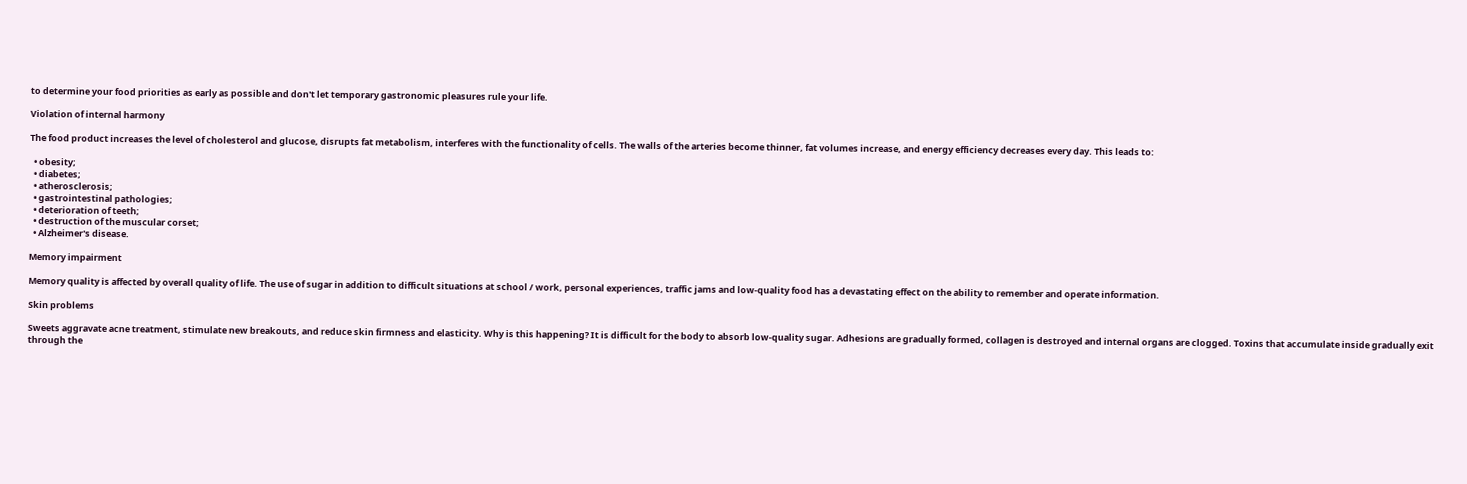to determine your food priorities as early as possible and don't let temporary gastronomic pleasures rule your life.

Violation of internal harmony

The food product increases the level of cholesterol and glucose, disrupts fat metabolism, interferes with the functionality of cells. The walls of the arteries become thinner, fat volumes increase, and energy efficiency decreases every day. This leads to:

  • obesity;
  • diabetes;
  • atherosclerosis;
  • gastrointestinal pathologies;
  • deterioration of teeth;
  • destruction of the muscular corset;
  • Alzheimer's disease.

Memory impairment

Memory quality is affected by overall quality of life. The use of sugar in addition to difficult situations at school / work, personal experiences, traffic jams and low-quality food has a devastating effect on the ability to remember and operate information.

Skin problems

Sweets aggravate acne treatment, stimulate new breakouts, and reduce skin firmness and elasticity. Why is this happening? It is difficult for the body to absorb low-quality sugar. Adhesions are gradually formed, collagen is destroyed and internal organs are clogged. Toxins that accumulate inside gradually exit through the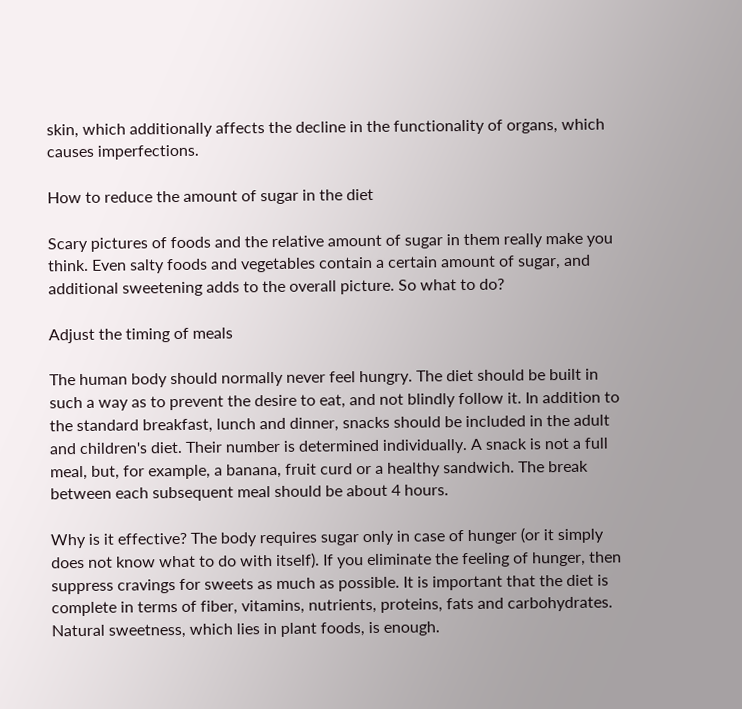skin, which additionally affects the decline in the functionality of organs, which causes imperfections.

How to reduce the amount of sugar in the diet

Scary pictures of foods and the relative amount of sugar in them really make you think. Even salty foods and vegetables contain a certain amount of sugar, and additional sweetening adds to the overall picture. So what to do?

Adjust the timing of meals

The human body should normally never feel hungry. The diet should be built in such a way as to prevent the desire to eat, and not blindly follow it. In addition to the standard breakfast, lunch and dinner, snacks should be included in the adult and children's diet. Their number is determined individually. A snack is not a full meal, but, for example, a banana, fruit curd or a healthy sandwich. The break between each subsequent meal should be about 4 hours.

Why is it effective? The body requires sugar only in case of hunger (or it simply does not know what to do with itself). If you eliminate the feeling of hunger, then suppress cravings for sweets as much as possible. It is important that the diet is complete in terms of fiber, vitamins, nutrients, proteins, fats and carbohydrates. Natural sweetness, which lies in plant foods, is enough.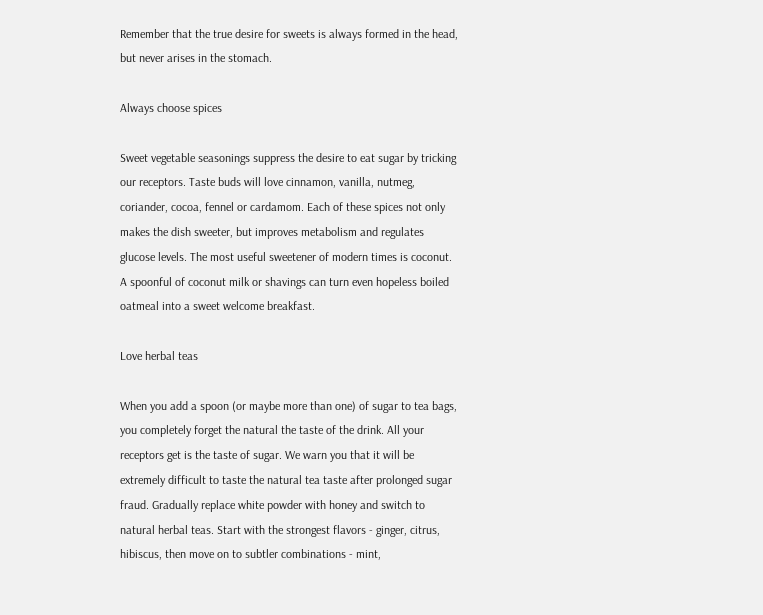Remember that the true desire for sweets is always formed in the head, but never arises in the stomach.

Always choose spices

Sweet vegetable seasonings suppress the desire to eat sugar by tricking our receptors. Taste buds will love cinnamon, vanilla, nutmeg, coriander, cocoa, fennel or cardamom. Each of these spices not only makes the dish sweeter, but improves metabolism and regulates glucose levels. The most useful sweetener of modern times is coconut. A spoonful of coconut milk or shavings can turn even hopeless boiled oatmeal into a sweet welcome breakfast.

Love herbal teas

When you add a spoon (or maybe more than one) of sugar to tea bags, you completely forget the natural the taste of the drink. All your receptors get is the taste of sugar. We warn you that it will be extremely difficult to taste the natural tea taste after prolonged sugar fraud. Gradually replace white powder with honey and switch to natural herbal teas. Start with the strongest flavors - ginger, citrus, hibiscus, then move on to subtler combinations - mint,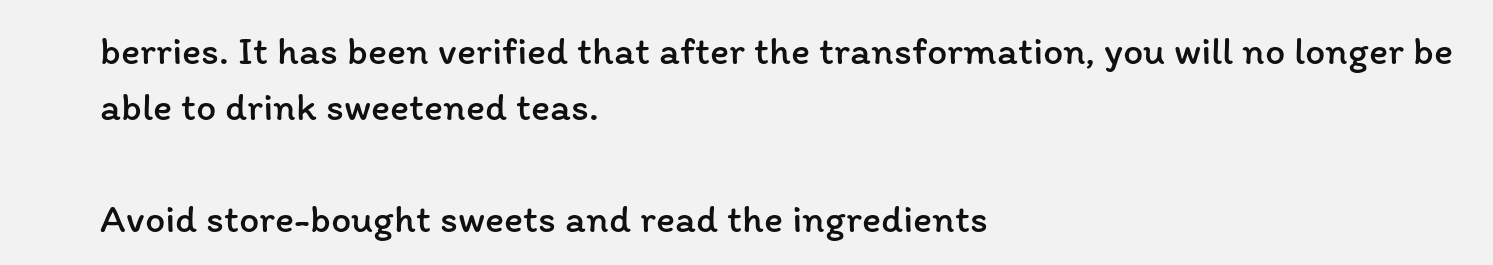berries. It has been verified that after the transformation, you will no longer be able to drink sweetened teas.

Avoid store-bought sweets and read the ingredients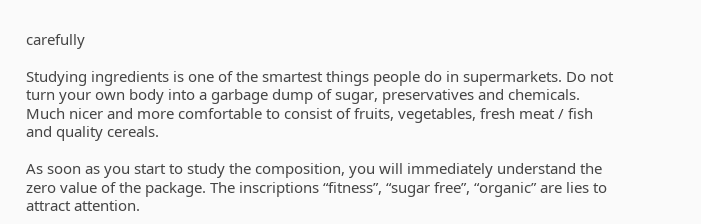carefully

Studying ingredients is one of the smartest things people do in supermarkets. Do not turn your own body into a garbage dump of sugar, preservatives and chemicals. Much nicer and more comfortable to consist of fruits, vegetables, fresh meat / fish and quality cereals.

As soon as you start to study the composition, you will immediately understand the zero value of the package. The inscriptions “fitness”, “sugar free”, “organic” are lies to attract attention.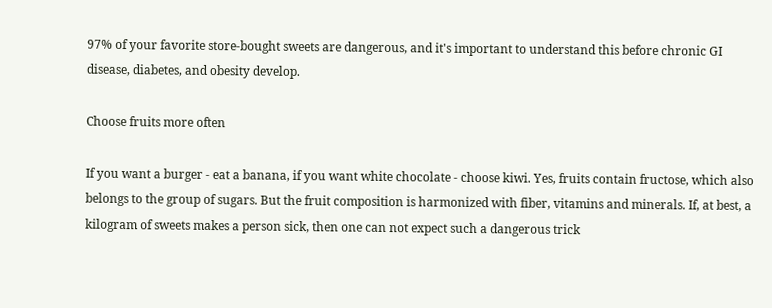97% of your favorite store-bought sweets are dangerous, and it's important to understand this before chronic GI disease, diabetes, and obesity develop.

Choose fruits more often

If you want a burger - eat a banana, if you want white chocolate - choose kiwi. Yes, fruits contain fructose, which also belongs to the group of sugars. But the fruit composition is harmonized with fiber, vitamins and minerals. If, at best, a kilogram of sweets makes a person sick, then one can not expect such a dangerous trick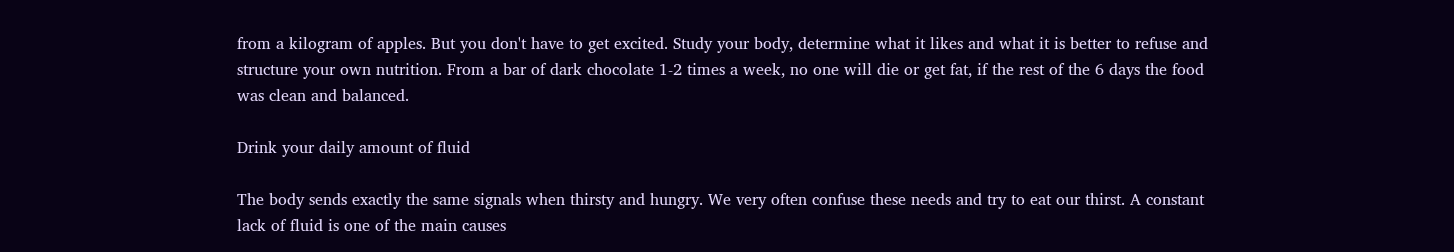from a kilogram of apples. But you don't have to get excited. Study your body, determine what it likes and what it is better to refuse and structure your own nutrition. From a bar of dark chocolate 1-2 times a week, no one will die or get fat, if the rest of the 6 days the food was clean and balanced.

Drink your daily amount of fluid

The body sends exactly the same signals when thirsty and hungry. We very often confuse these needs and try to eat our thirst. A constant lack of fluid is one of the main causes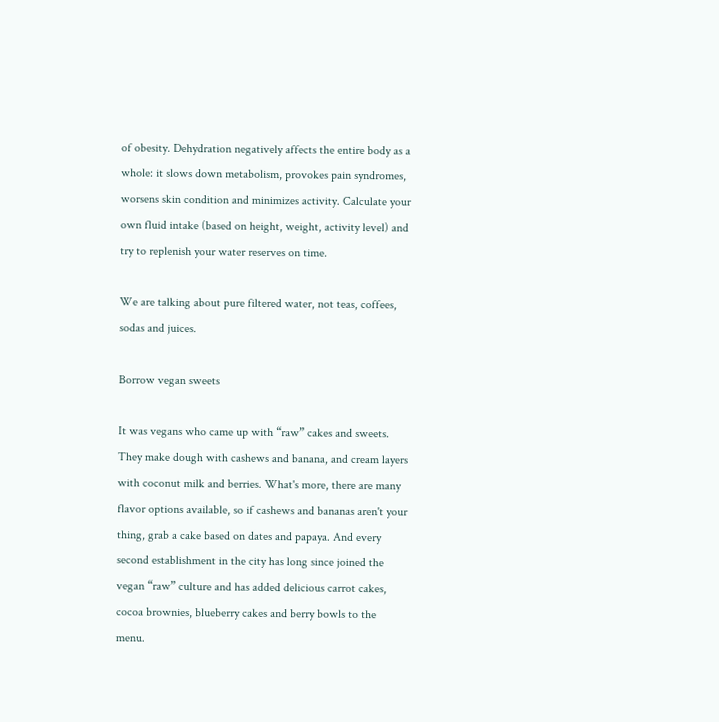of obesity. Dehydration negatively affects the entire body as a whole: it slows down metabolism, provokes pain syndromes, worsens skin condition and minimizes activity. Calculate your own fluid intake (based on height, weight, activity level) and try to replenish your water reserves on time.

We are talking about pure filtered water, not teas, coffees, sodas and juices.

Borrow vegan sweets

It was vegans who came up with “raw” cakes and sweets. They make dough with cashews and banana, and cream layers with coconut milk and berries. What's more, there are many flavor options available, so if cashews and bananas aren't your thing, grab a cake based on dates and papaya. And every second establishment in the city has long since joined the vegan “raw” culture and has added delicious carrot cakes, cocoa brownies, blueberry cakes and berry bowls to the menu.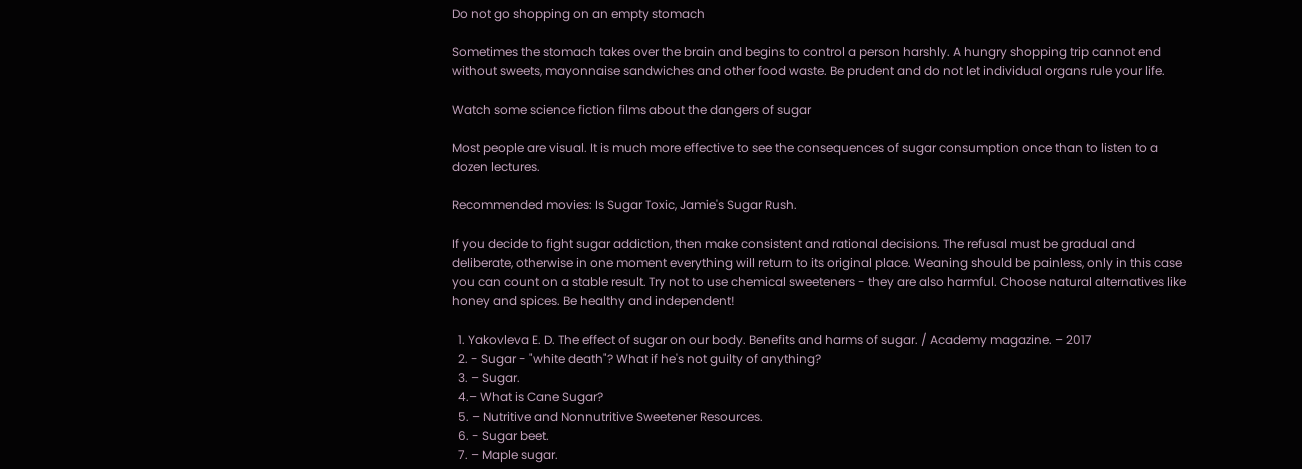Do not go shopping on an empty stomach

Sometimes the stomach takes over the brain and begins to control a person harshly. A hungry shopping trip cannot end without sweets, mayonnaise sandwiches and other food waste. Be prudent and do not let individual organs rule your life.

Watch some science fiction films about the dangers of sugar

Most people are visual. It is much more effective to see the consequences of sugar consumption once than to listen to a dozen lectures.

Recommended movies: Is Sugar Toxic, Jamie's Sugar Rush.

If you decide to fight sugar addiction, then make consistent and rational decisions. The refusal must be gradual and deliberate, otherwise in one moment everything will return to its original place. Weaning should be painless, only in this case you can count on a stable result. Try not to use chemical sweeteners - they are also harmful. Choose natural alternatives like honey and spices. Be healthy and independent!

  1. Yakovleva E. D. The effect of sugar on our body. Benefits and harms of sugar. / Academy magazine. – 2017
  2. - Sugar - "white death"? What if he's not guilty of anything?
  3. – Sugar.
  4.– What is Cane Sugar?
  5. – Nutritive and Nonnutritive Sweetener Resources.
  6. - Sugar beet.
  7. – Maple sugar.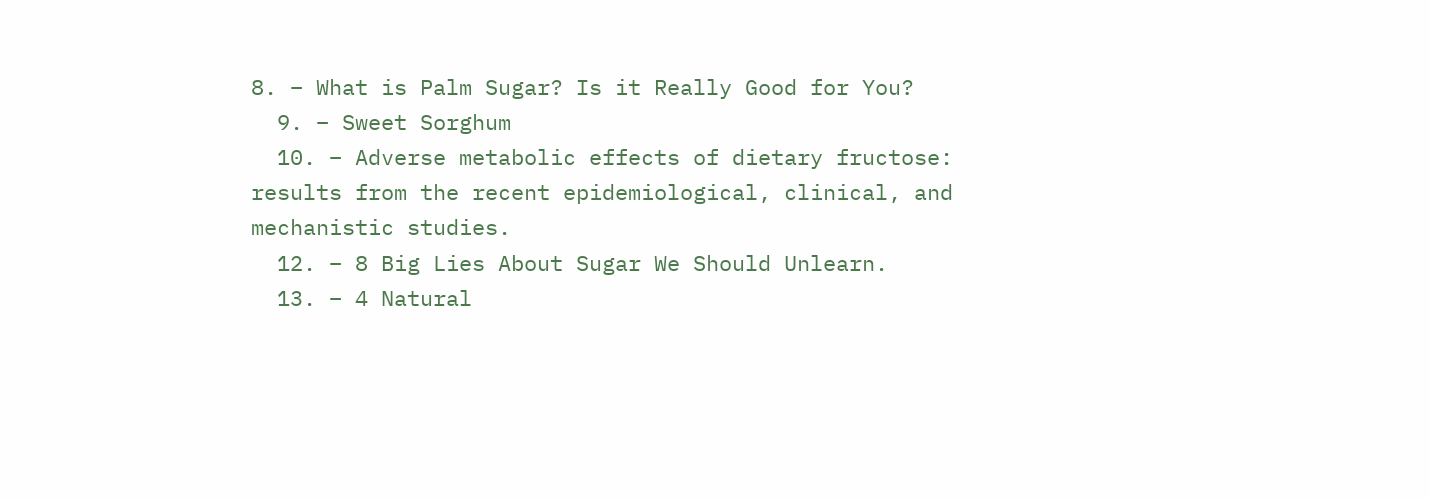8. – What is Palm Sugar? Is it Really Good for You?
  9. – Sweet Sorghum
  10. – Adverse metabolic effects of dietary fructose: results from the recent epidemiological, clinical, and mechanistic studies.
  12. – 8 Big Lies About Sugar We Should Unlearn.
  13. – 4 Natural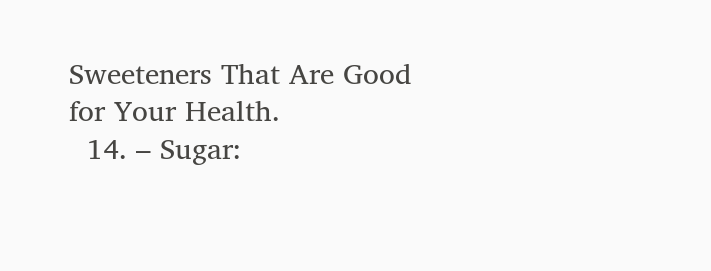Sweeteners That Are Good for Your Health.
  14. – Sugar: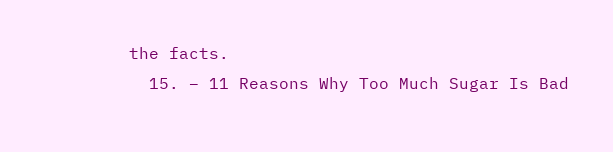the facts.
  15. – 11 Reasons Why Too Much Sugar Is Bad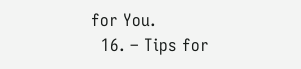for You.
  16. – Tips for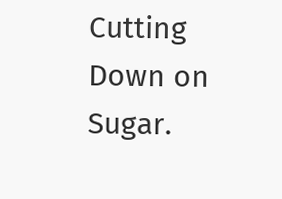Cutting Down on Sugar.